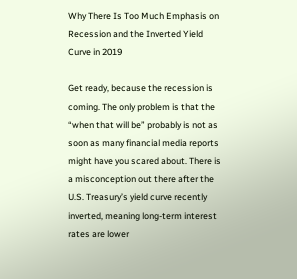Why There Is Too Much Emphasis on Recession and the Inverted Yield Curve in 2019

Get ready, because the recession is coming. The only problem is that the “when that will be” probably is not as soon as many financial media reports might have you scared about. There is a misconception out there after the U.S. Treasury’s yield curve recently inverted, meaning long-term interest rates are lower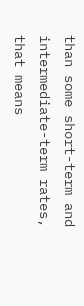than some short-term and intermediate-term rates, that means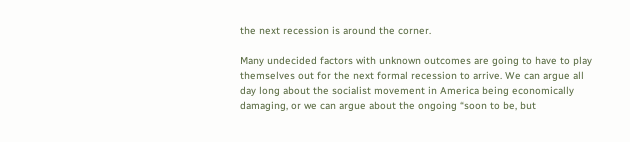the next recession is around the corner.

Many undecided factors with unknown outcomes are going to have to play themselves out for the next formal recession to arrive. We can argue all day long about the socialist movement in America being economically damaging, or we can argue about the ongoing “soon to be, but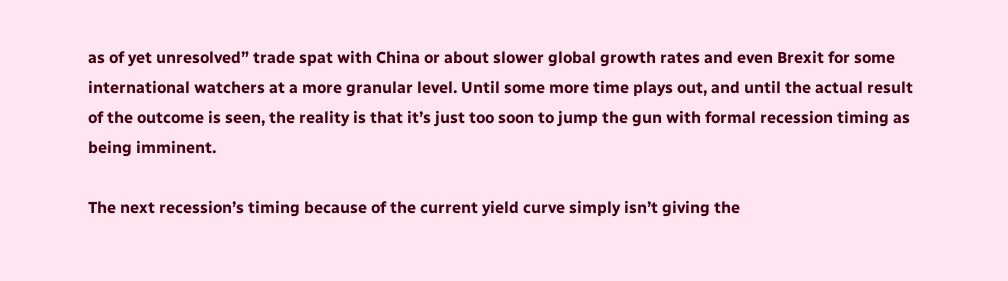as of yet unresolved” trade spat with China or about slower global growth rates and even Brexit for some international watchers at a more granular level. Until some more time plays out, and until the actual result of the outcome is seen, the reality is that it’s just too soon to jump the gun with formal recession timing as being imminent.

The next recession’s timing because of the current yield curve simply isn’t giving the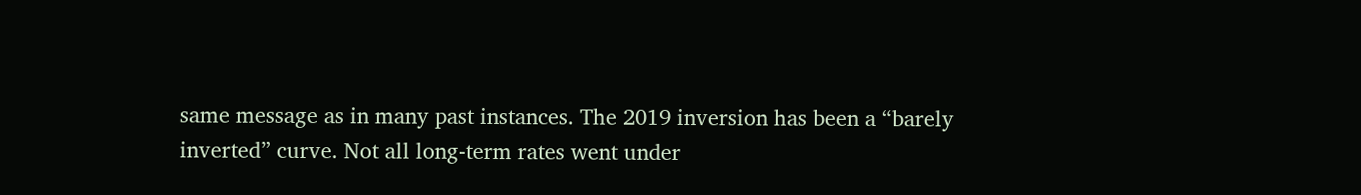same message as in many past instances. The 2019 inversion has been a “barely inverted” curve. Not all long-term rates went under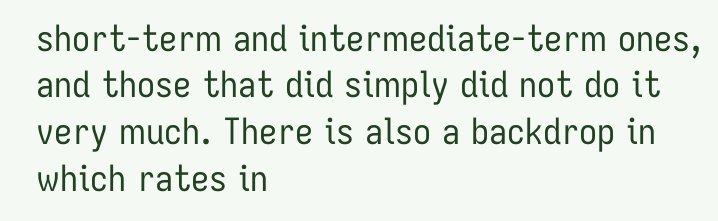short-term and intermediate-term ones, and those that did simply did not do it very much. There is also a backdrop in which rates in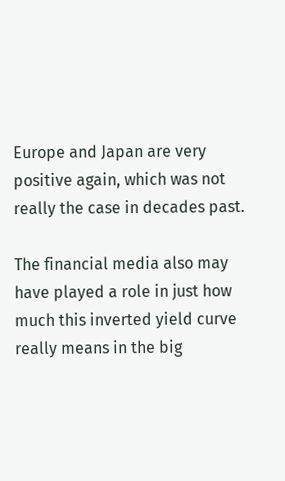Europe and Japan are very positive again, which was not really the case in decades past.

The financial media also may have played a role in just how much this inverted yield curve really means in the big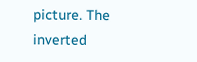picture. The inverted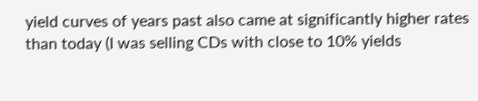yield curves of years past also came at significantly higher rates than today (I was selling CDs with close to 10% yields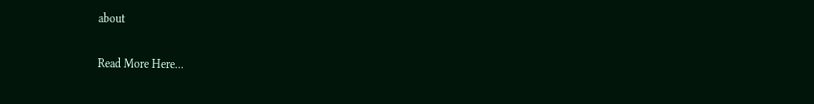about

Read More Here...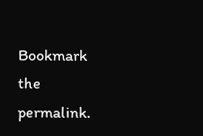Bookmark the permalink.